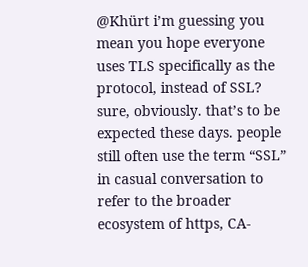@Khürt i’m guessing you mean you hope everyone uses TLS specifically as the protocol, instead of SSL? sure, obviously. that’s to be expected these days. people still often use the term “SSL” in casual conversation to refer to the broader ecosystem of https, CA-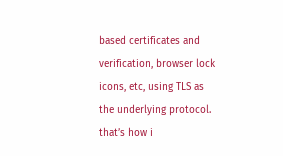based certificates and verification, browser lock icons, etc, using TLS as the underlying protocol. that’s how i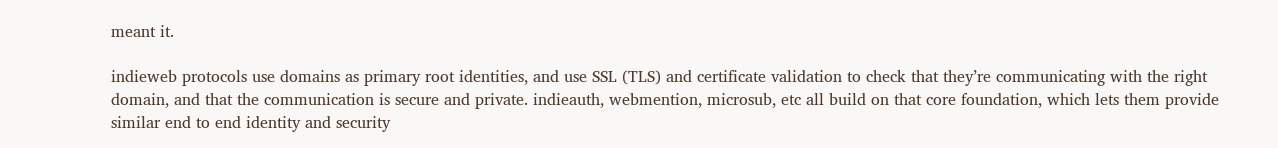meant it.

indieweb protocols use domains as primary root identities, and use SSL (TLS) and certificate validation to check that they’re communicating with the right domain, and that the communication is secure and private. indieauth, webmention, microsub, etc all build on that core foundation, which lets them provide similar end to end identity and security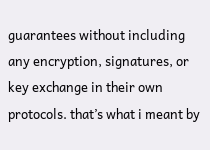guarantees without including any encryption, signatures, or key exchange in their own protocols. that’s what i meant by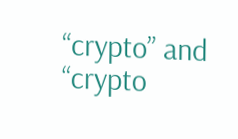“crypto” and “crypto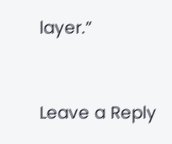layer.”


Leave a Reply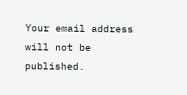Your email address will not be published.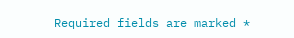Required fields are marked *